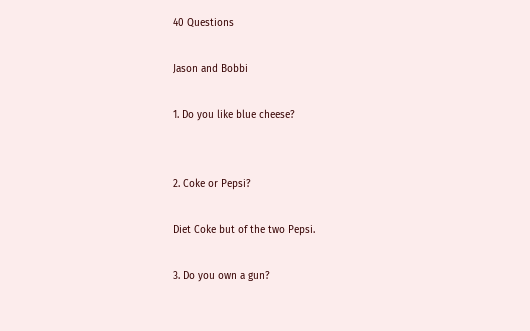40 Questions

Jason and Bobbi

1. Do you like blue cheese?


2. Coke or Pepsi?

Diet Coke but of the two Pepsi.

3. Do you own a gun?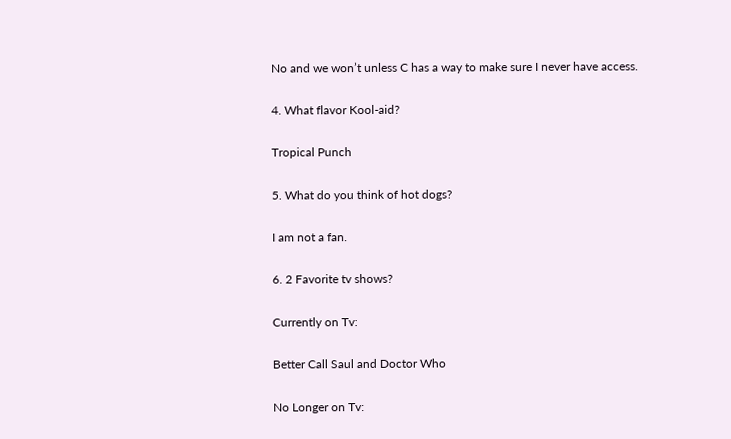No and we won’t unless C has a way to make sure I never have access.

4. What flavor Kool-aid?

Tropical Punch

5. What do you think of hot dogs?

I am not a fan.

6. 2 Favorite tv shows?

Currently on Tv:

Better Call Saul and Doctor Who

No Longer on Tv: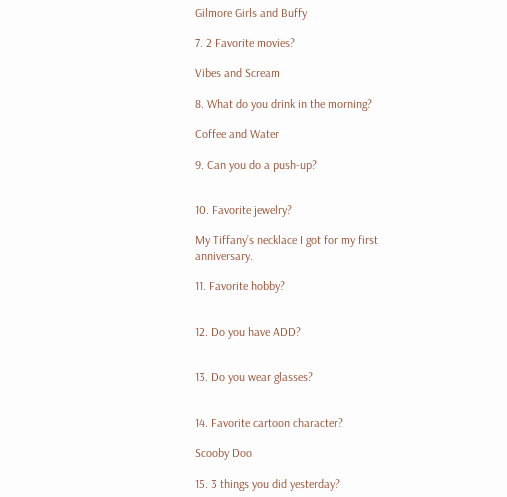Gilmore Girls and Buffy

7. 2 Favorite movies?

Vibes and Scream

8. What do you drink in the morning?

Coffee and Water

9. Can you do a push-up?


10. Favorite jewelry?

My Tiffany’s necklace I got for my first anniversary.

11. Favorite hobby?


12. Do you have ADD?


13. Do you wear glasses?


14. Favorite cartoon character?

Scooby Doo

15. 3 things you did yesterday?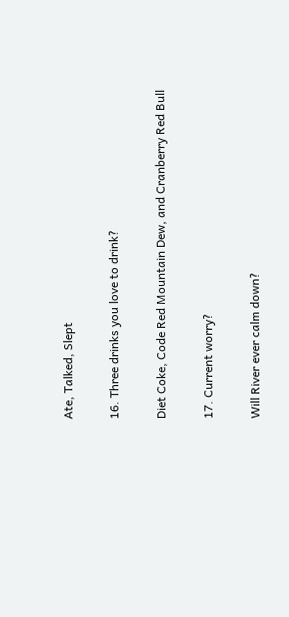Ate, Talked, Slept

16. Three drinks you love to drink?

Diet Coke, Code Red Mountain Dew, and Cranberry Red Bull

17. Current worry?

Will River ever calm down?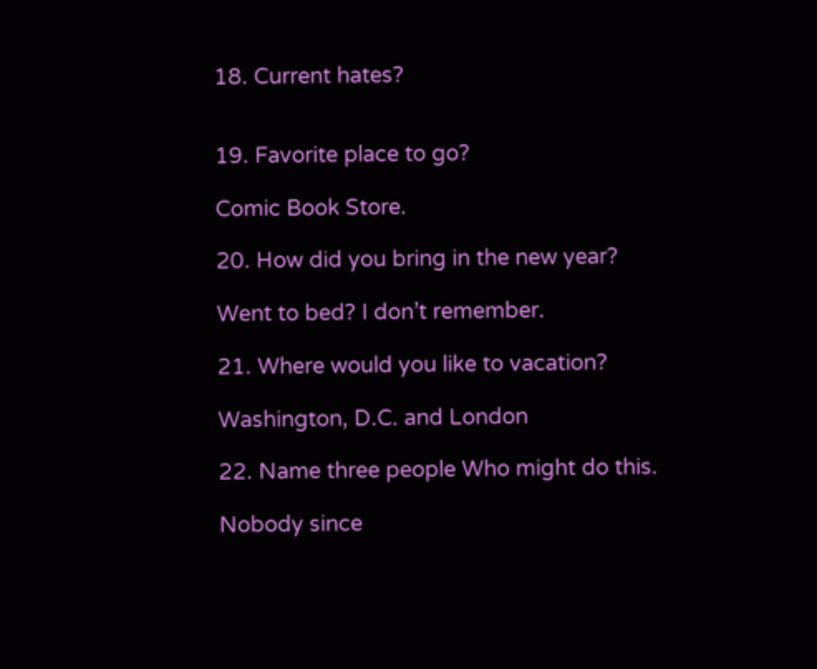18. Current hates?


19. Favorite place to go?

Comic Book Store.

20. How did you bring in the new year?

Went to bed? I don’t remember.

21. Where would you like to vacation?

Washington, D.C. and London

22. Name three people Who might do this.

Nobody since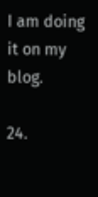I am doing it on my blog.

24.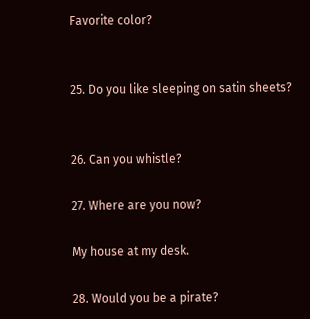Favorite color?


25. Do you like sleeping on satin sheets?


26. Can you whistle?

27. Where are you now?

My house at my desk.

28. Would you be a pirate?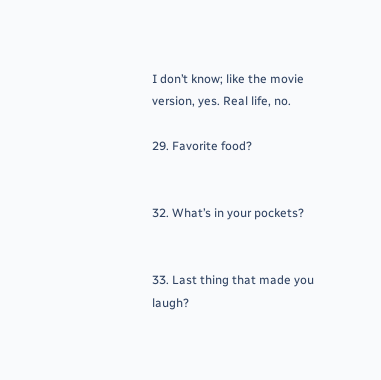I don’t know; like the movie version, yes. Real life, no.

29. Favorite food?


32. What’s in your pockets?


33. Last thing that made you laugh?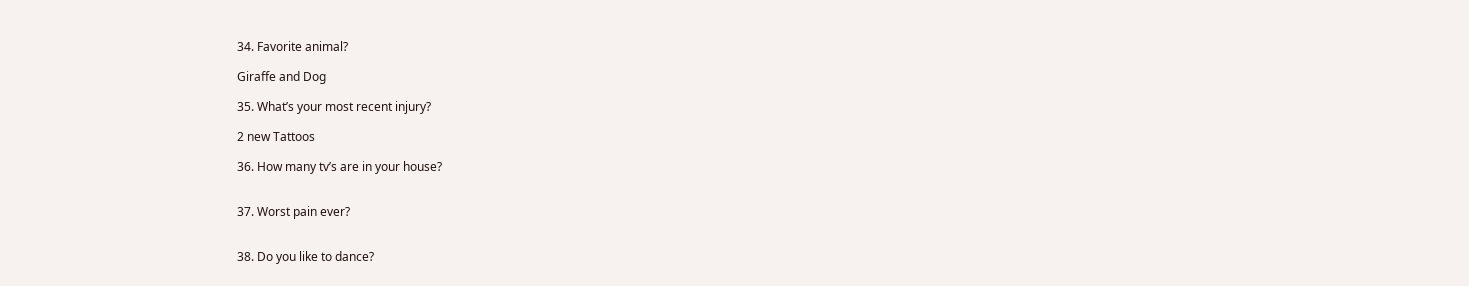34. Favorite animal?

Giraffe and Dog

35. What’s your most recent injury?

2 new Tattoos

36. How many tv’s are in your house?


37. Worst pain ever?


38. Do you like to dance?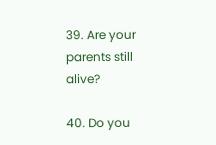39. Are your parents still alive?

40. Do you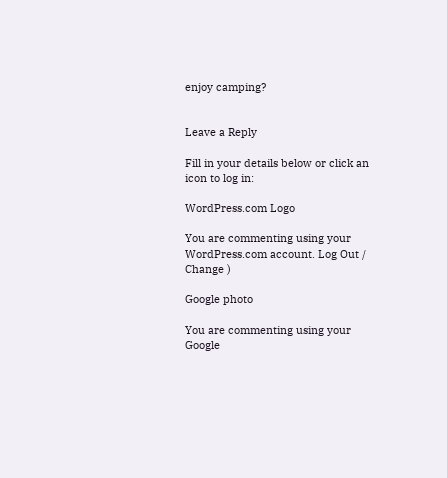enjoy camping?


Leave a Reply

Fill in your details below or click an icon to log in:

WordPress.com Logo

You are commenting using your WordPress.com account. Log Out /  Change )

Google photo

You are commenting using your Google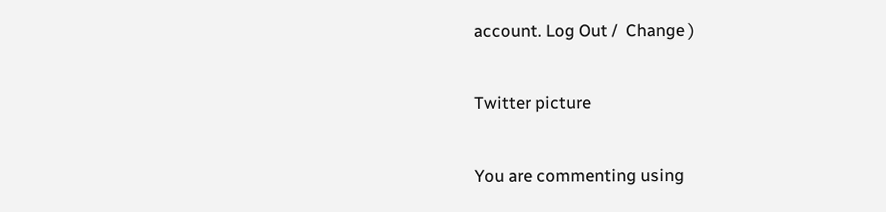account. Log Out /  Change )

Twitter picture

You are commenting using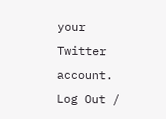your Twitter account. Log Out /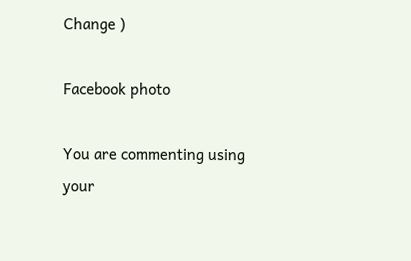Change )

Facebook photo

You are commenting using your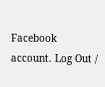Facebook account. Log Out /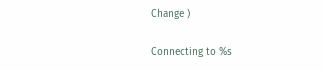Change )

Connecting to %s